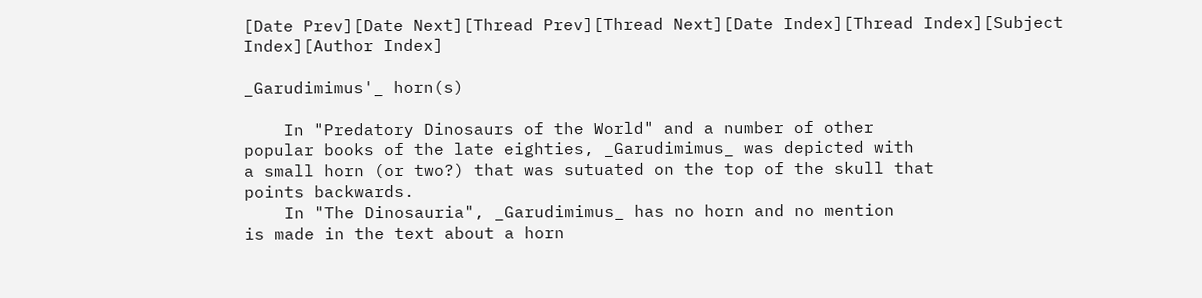[Date Prev][Date Next][Thread Prev][Thread Next][Date Index][Thread Index][Subject Index][Author Index]

_Garudimimus'_ horn(s)

    In "Predatory Dinosaurs of the World" and a number of other
popular books of the late eighties, _Garudimimus_ was depicted with
a small horn (or two?) that was sutuated on the top of the skull that
points backwards.
    In "The Dinosauria", _Garudimimus_ has no horn and no mention
is made in the text about a horn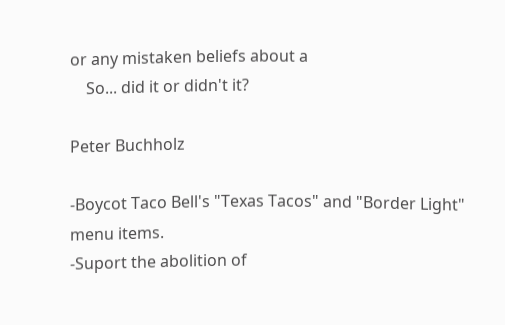or any mistaken beliefs about a
    So... did it or didn't it?

Peter Buchholz

-Boycot Taco Bell's "Texas Tacos" and "Border Light" menu items.
-Suport the abolition of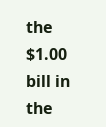the $1.00 bill in the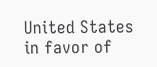United States in favor of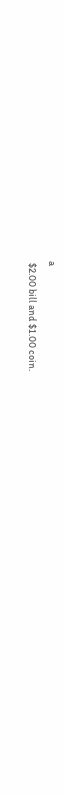a
 $2.00 bill and $1.00 coin.